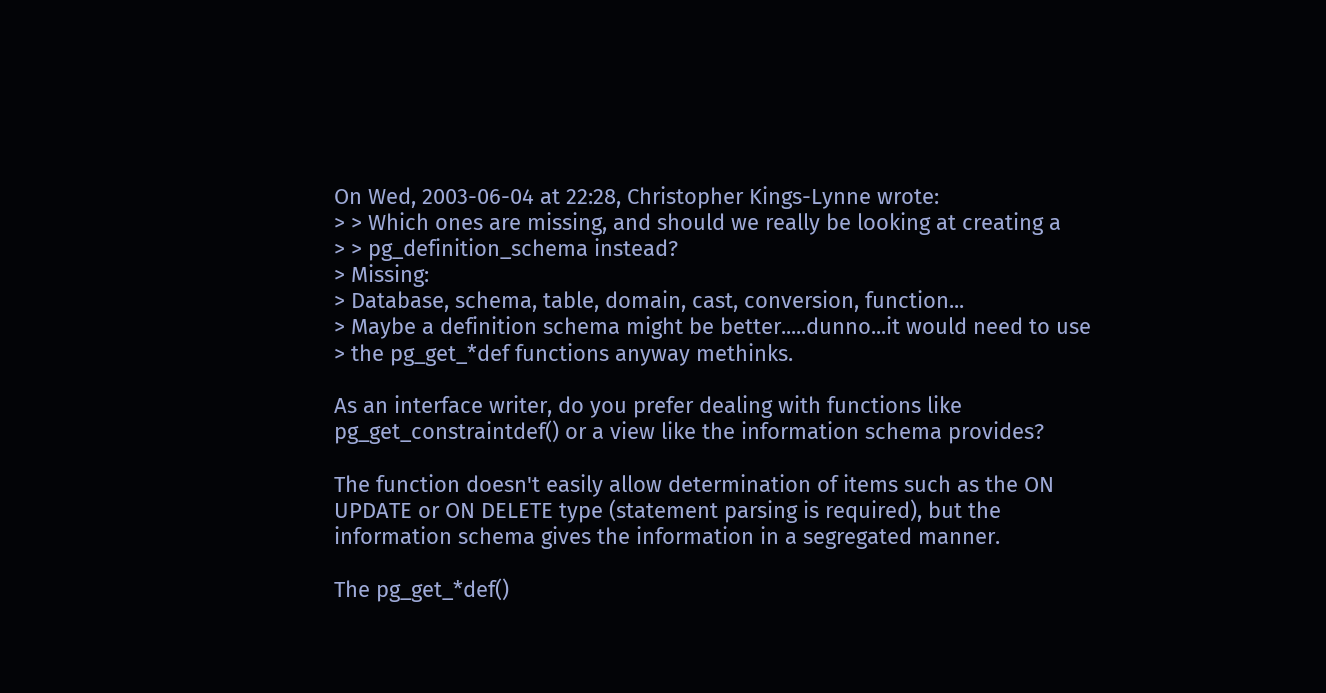On Wed, 2003-06-04 at 22:28, Christopher Kings-Lynne wrote:
> > Which ones are missing, and should we really be looking at creating a
> > pg_definition_schema instead?
> Missing:
> Database, schema, table, domain, cast, conversion, function...
> Maybe a definition schema might be better.....dunno...it would need to use
> the pg_get_*def functions anyway methinks.

As an interface writer, do you prefer dealing with functions like
pg_get_constraintdef() or a view like the information schema provides?

The function doesn't easily allow determination of items such as the ON
UPDATE or ON DELETE type (statement parsing is required), but the
information schema gives the information in a segregated manner.

The pg_get_*def()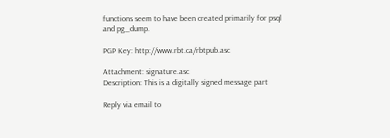functions seem to have been created primarily for psql
and pg_dump.

PGP Key: http://www.rbt.ca/rbtpub.asc

Attachment: signature.asc
Description: This is a digitally signed message part

Reply via email to